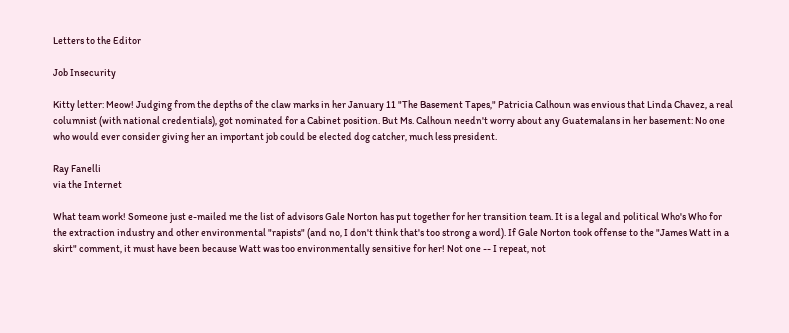Letters to the Editor

Job Insecurity

Kitty letter: Meow! Judging from the depths of the claw marks in her January 11 "The Basement Tapes," Patricia Calhoun was envious that Linda Chavez, a real columnist (with national credentials), got nominated for a Cabinet position. But Ms. Calhoun needn't worry about any Guatemalans in her basement: No one who would ever consider giving her an important job could be elected dog catcher, much less president.

Ray Fanelli
via the Internet

What team work! Someone just e-mailed me the list of advisors Gale Norton has put together for her transition team. It is a legal and political Who's Who for the extraction industry and other environmental "rapists" (and no, I don't think that's too strong a word). If Gale Norton took offense to the "James Watt in a skirt" comment, it must have been because Watt was too environmentally sensitive for her! Not one -- I repeat, not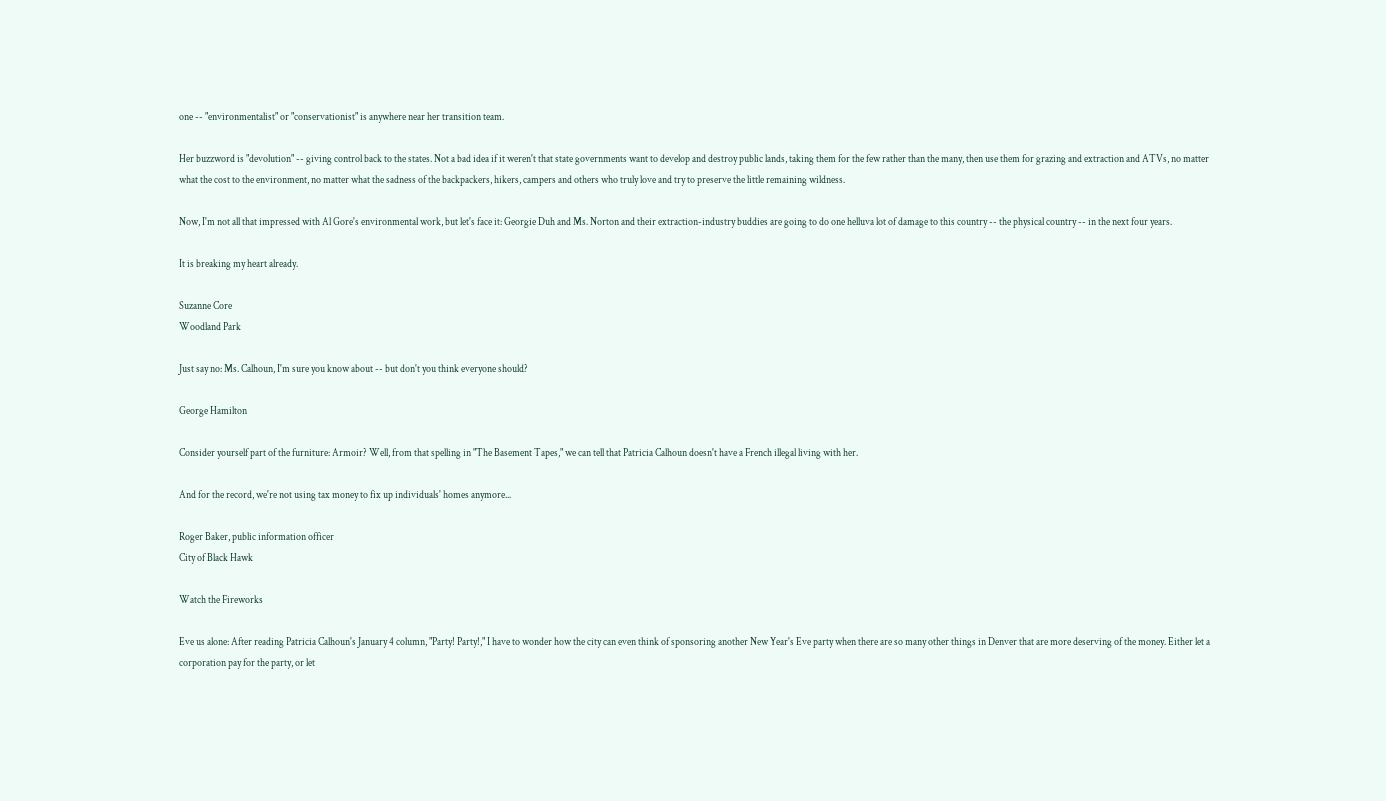one -- "environmentalist" or "conservationist" is anywhere near her transition team.

Her buzzword is "devolution" -- giving control back to the states. Not a bad idea if it weren't that state governments want to develop and destroy public lands, taking them for the few rather than the many, then use them for grazing and extraction and ATVs, no matter what the cost to the environment, no matter what the sadness of the backpackers, hikers, campers and others who truly love and try to preserve the little remaining wildness.

Now, I'm not all that impressed with Al Gore's environmental work, but let's face it: Georgie Duh and Ms. Norton and their extraction-industry buddies are going to do one helluva lot of damage to this country -- the physical country -- in the next four years.

It is breaking my heart already.

Suzanne Core
Woodland Park

Just say no: Ms. Calhoun, I'm sure you know about -- but don't you think everyone should?

George Hamilton

Consider yourself part of the furniture: Armoir? Well, from that spelling in "The Basement Tapes," we can tell that Patricia Calhoun doesn't have a French illegal living with her.

And for the record, we're not using tax money to fix up individuals' homes anymore...

Roger Baker, public information officer
City of Black Hawk

Watch the Fireworks

Eve us alone: After reading Patricia Calhoun's January 4 column, "Party! Party!," I have to wonder how the city can even think of sponsoring another New Year's Eve party when there are so many other things in Denver that are more deserving of the money. Either let a corporation pay for the party, or let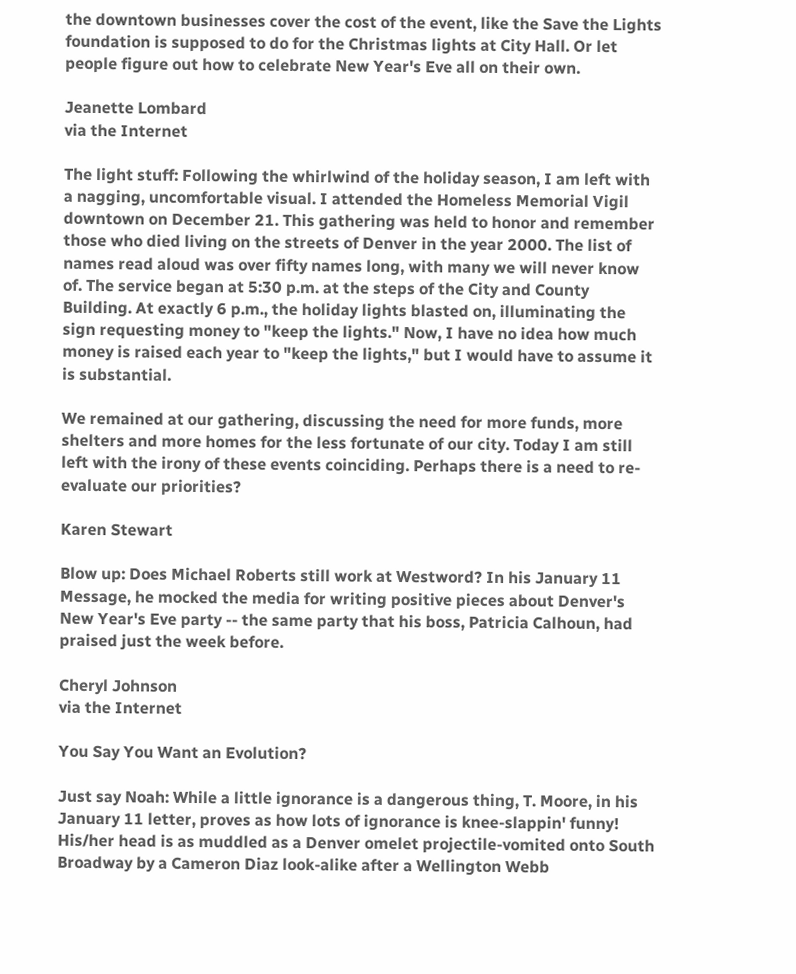the downtown businesses cover the cost of the event, like the Save the Lights foundation is supposed to do for the Christmas lights at City Hall. Or let people figure out how to celebrate New Year's Eve all on their own.

Jeanette Lombard
via the Internet

The light stuff: Following the whirlwind of the holiday season, I am left with a nagging, uncomfortable visual. I attended the Homeless Memorial Vigil downtown on December 21. This gathering was held to honor and remember those who died living on the streets of Denver in the year 2000. The list of names read aloud was over fifty names long, with many we will never know of. The service began at 5:30 p.m. at the steps of the City and County Building. At exactly 6 p.m., the holiday lights blasted on, illuminating the sign requesting money to "keep the lights." Now, I have no idea how much money is raised each year to "keep the lights," but I would have to assume it is substantial.

We remained at our gathering, discussing the need for more funds, more shelters and more homes for the less fortunate of our city. Today I am still left with the irony of these events coinciding. Perhaps there is a need to re-evaluate our priorities?

Karen Stewart

Blow up: Does Michael Roberts still work at Westword? In his January 11 Message, he mocked the media for writing positive pieces about Denver's New Year's Eve party -- the same party that his boss, Patricia Calhoun, had praised just the week before.

Cheryl Johnson
via the Internet

You Say You Want an Evolution?

Just say Noah: While a little ignorance is a dangerous thing, T. Moore, in his January 11 letter, proves as how lots of ignorance is knee-slappin' funny! His/her head is as muddled as a Denver omelet projectile-vomited onto South Broadway by a Cameron Diaz look-alike after a Wellington Webb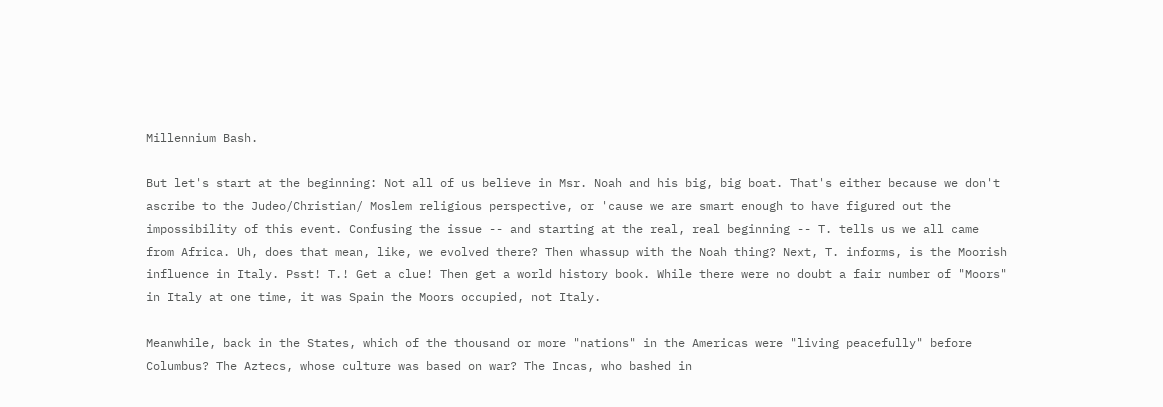Millennium Bash.

But let's start at the beginning: Not all of us believe in Msr. Noah and his big, big boat. That's either because we don't ascribe to the Judeo/Christian/ Moslem religious perspective, or 'cause we are smart enough to have figured out the impossibility of this event. Confusing the issue -- and starting at the real, real beginning -- T. tells us we all came from Africa. Uh, does that mean, like, we evolved there? Then whassup with the Noah thing? Next, T. informs, is the Moorish influence in Italy. Psst! T.! Get a clue! Then get a world history book. While there were no doubt a fair number of "Moors" in Italy at one time, it was Spain the Moors occupied, not Italy.

Meanwhile, back in the States, which of the thousand or more "nations" in the Americas were "living peacefully" before Columbus? The Aztecs, whose culture was based on war? The Incas, who bashed in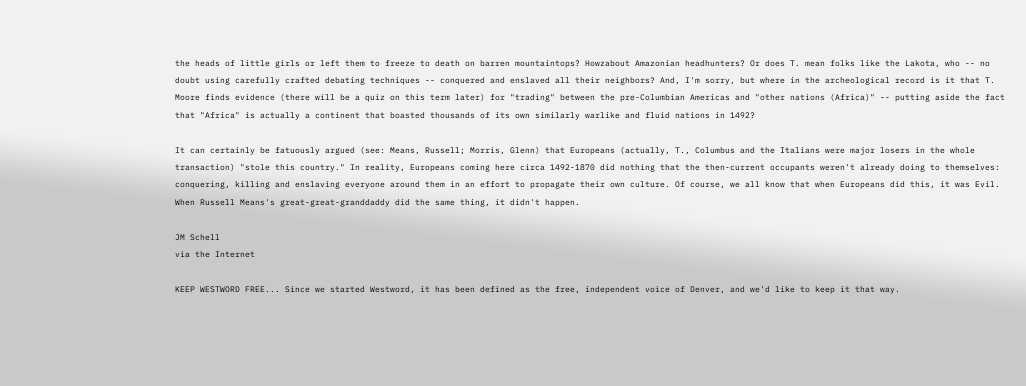the heads of little girls or left them to freeze to death on barren mountaintops? Howzabout Amazonian headhunters? Or does T. mean folks like the Lakota, who -- no doubt using carefully crafted debating techniques -- conquered and enslaved all their neighbors? And, I'm sorry, but where in the archeological record is it that T. Moore finds evidence (there will be a quiz on this term later) for "trading" between the pre-Columbian Americas and "other nations (Africa)" -- putting aside the fact that "Africa" is actually a continent that boasted thousands of its own similarly warlike and fluid nations in 1492?

It can certainly be fatuously argued (see: Means, Russell; Morris, Glenn) that Europeans (actually, T., Columbus and the Italians were major losers in the whole transaction) "stole this country." In reality, Europeans coming here circa 1492-1870 did nothing that the then-current occupants weren't already doing to themselves: conquering, killing and enslaving everyone around them in an effort to propagate their own culture. Of course, we all know that when Europeans did this, it was Evil. When Russell Means's great-great-granddaddy did the same thing, it didn't happen.

JM Schell
via the Internet

KEEP WESTWORD FREE... Since we started Westword, it has been defined as the free, independent voice of Denver, and we'd like to keep it that way.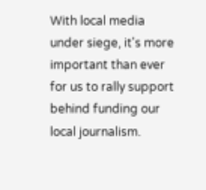With local media under siege, it's more important than ever for us to rally support behind funding our local journalism.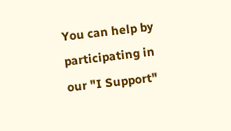You can help by participating in our "I Support"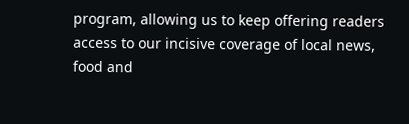program, allowing us to keep offering readers access to our incisive coverage of local news, food and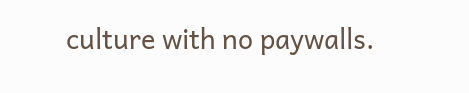culture with no paywalls.